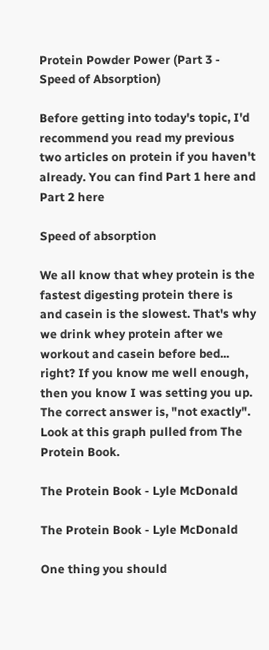Protein Powder Power (Part 3 - Speed of Absorption)

Before getting into today's topic, I'd recommend you read my previous two articles on protein if you haven't already. You can find Part 1 here and Part 2 here

Speed of absorption

We all know that whey protein is the fastest digesting protein there is and casein is the slowest. That's why we drink whey protein after we workout and casein before bed... right? If you know me well enough, then you know I was setting you up. The correct answer is, "not exactly". Look at this graph pulled from The Protein Book.

The Protein Book - Lyle McDonald

The Protein Book - Lyle McDonald

One thing you should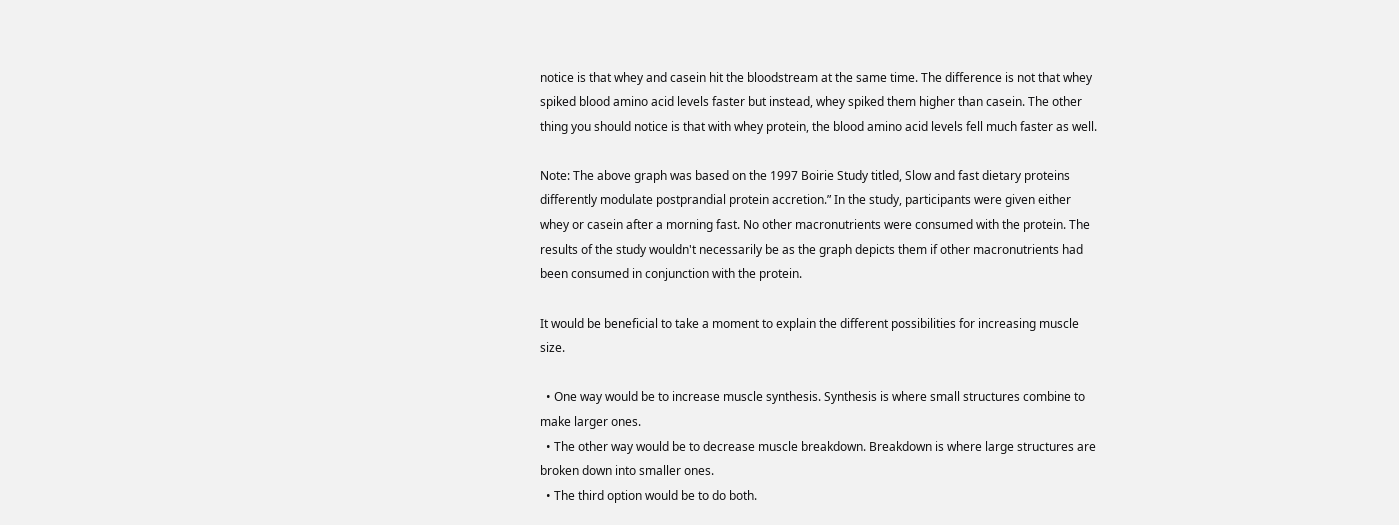notice is that whey and casein hit the bloodstream at the same time. The difference is not that whey spiked blood amino acid levels faster but instead, whey spiked them higher than casein. The other thing you should notice is that with whey protein, the blood amino acid levels fell much faster as well.

Note: The above graph was based on the 1997 Boirie Study titled, Slow and fast dietary proteins differently modulate postprandial protein accretion.” In the study, participants were given either whey or casein after a morning fast. No other macronutrients were consumed with the protein. The results of the study wouldn't necessarily be as the graph depicts them if other macronutrients had been consumed in conjunction with the protein.

It would be beneficial to take a moment to explain the different possibilities for increasing muscle size.

  • One way would be to increase muscle synthesis. Synthesis is where small structures combine to make larger ones.
  • The other way would be to decrease muscle breakdown. Breakdown is where large structures are broken down into smaller ones.
  • The third option would be to do both.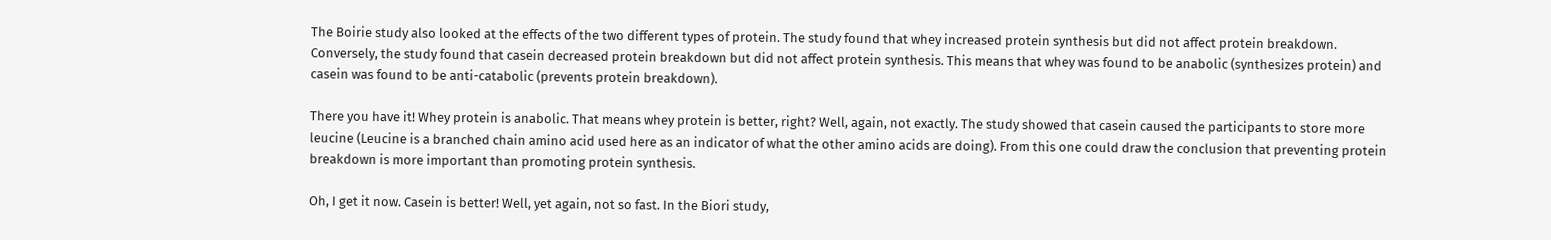The Boirie study also looked at the effects of the two different types of protein. The study found that whey increased protein synthesis but did not affect protein breakdown. Conversely, the study found that casein decreased protein breakdown but did not affect protein synthesis. This means that whey was found to be anabolic (synthesizes protein) and casein was found to be anti-catabolic (prevents protein breakdown).

There you have it! Whey protein is anabolic. That means whey protein is better, right? Well, again, not exactly. The study showed that casein caused the participants to store more leucine (Leucine is a branched chain amino acid used here as an indicator of what the other amino acids are doing). From this one could draw the conclusion that preventing protein breakdown is more important than promoting protein synthesis.

Oh, I get it now. Casein is better! Well, yet again, not so fast. In the Biori study,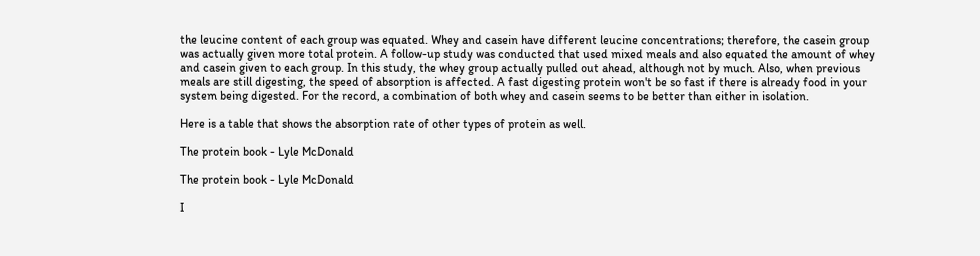the leucine content of each group was equated. Whey and casein have different leucine concentrations; therefore, the casein group was actually given more total protein. A follow-up study was conducted that used mixed meals and also equated the amount of whey and casein given to each group. In this study, the whey group actually pulled out ahead, although not by much. Also, when previous meals are still digesting, the speed of absorption is affected. A fast digesting protein won't be so fast if there is already food in your system being digested. For the record, a combination of both whey and casein seems to be better than either in isolation.

Here is a table that shows the absorption rate of other types of protein as well.

The protein book - Lyle McDonald

The protein book - Lyle McDonald

I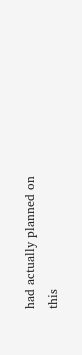had actually planned on this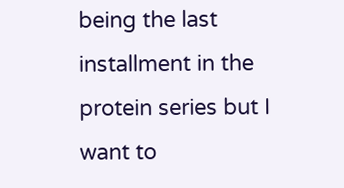being the last installment in the protein series but I want to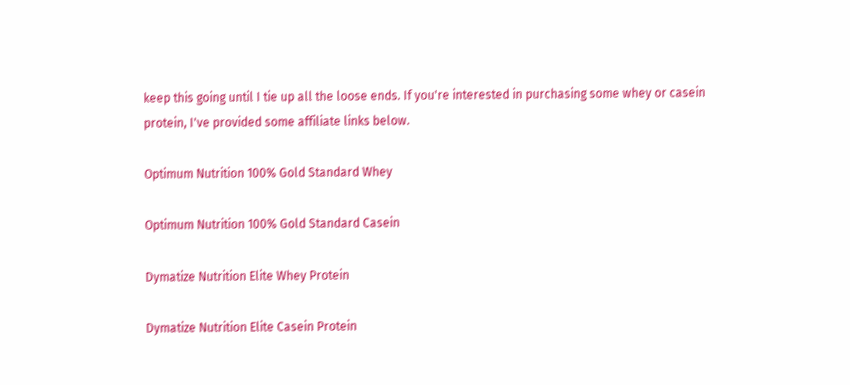keep this going until I tie up all the loose ends. If you're interested in purchasing some whey or casein protein, I've provided some affiliate links below.

Optimum Nutrition 100% Gold Standard Whey

Optimum Nutrition 100% Gold Standard Casein

Dymatize Nutrition Elite Whey Protein

Dymatize Nutrition Elite Casein Protein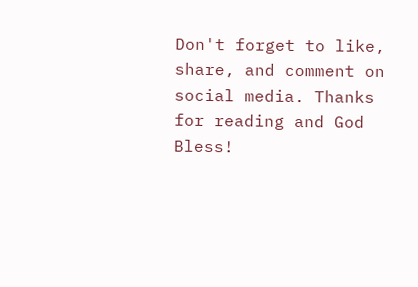Don't forget to like, share, and comment on social media. Thanks for reading and God Bless!